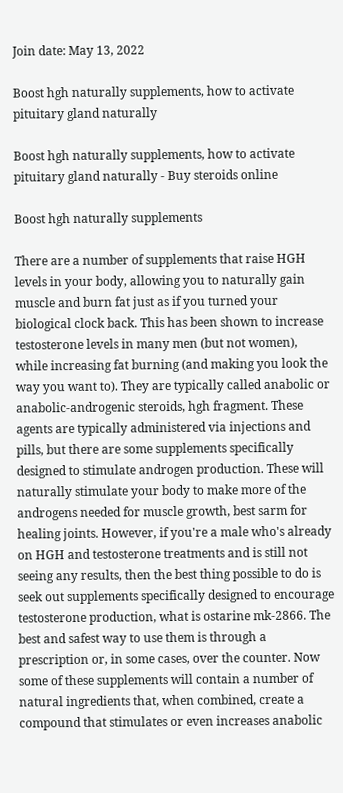Join date: May 13, 2022

Boost hgh naturally supplements, how to activate pituitary gland naturally

Boost hgh naturally supplements, how to activate pituitary gland naturally - Buy steroids online

Boost hgh naturally supplements

There are a number of supplements that raise HGH levels in your body, allowing you to naturally gain muscle and burn fat just as if you turned your biological clock back. This has been shown to increase testosterone levels in many men (but not women), while increasing fat burning (and making you look the way you want to). They are typically called anabolic or anabolic-androgenic steroids, hgh fragment. These agents are typically administered via injections and pills, but there are some supplements specifically designed to stimulate androgen production. These will naturally stimulate your body to make more of the androgens needed for muscle growth, best sarm for healing joints. However, if you're a male who's already on HGH and testosterone treatments and is still not seeing any results, then the best thing possible to do is seek out supplements specifically designed to encourage testosterone production, what is ostarine mk-2866. The best and safest way to use them is through a prescription or, in some cases, over the counter. Now some of these supplements will contain a number of natural ingredients that, when combined, create a compound that stimulates or even increases anabolic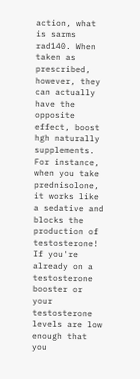action, what is sarms rad140. When taken as prescribed, however, they can actually have the opposite effect, boost hgh naturally supplements. For instance, when you take prednisolone, it works like a sedative and blocks the production of testosterone! If you're already on a testosterone booster or your testosterone levels are low enough that you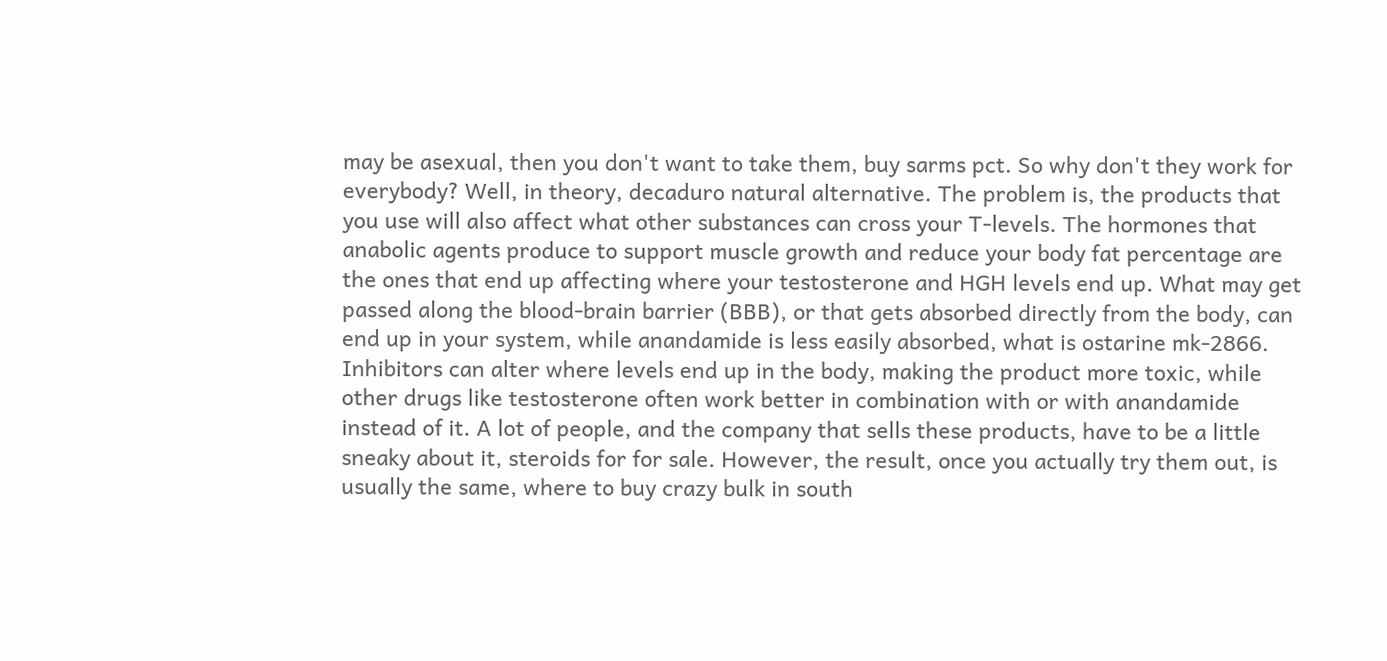may be asexual, then you don't want to take them, buy sarms pct. So why don't they work for everybody? Well, in theory, decaduro natural alternative. The problem is, the products that you use will also affect what other substances can cross your T-levels. The hormones that anabolic agents produce to support muscle growth and reduce your body fat percentage are the ones that end up affecting where your testosterone and HGH levels end up. What may get passed along the blood-brain barrier (BBB), or that gets absorbed directly from the body, can end up in your system, while anandamide is less easily absorbed, what is ostarine mk-2866. Inhibitors can alter where levels end up in the body, making the product more toxic, while other drugs like testosterone often work better in combination with or with anandamide instead of it. A lot of people, and the company that sells these products, have to be a little sneaky about it, steroids for for sale. However, the result, once you actually try them out, is usually the same, where to buy crazy bulk in south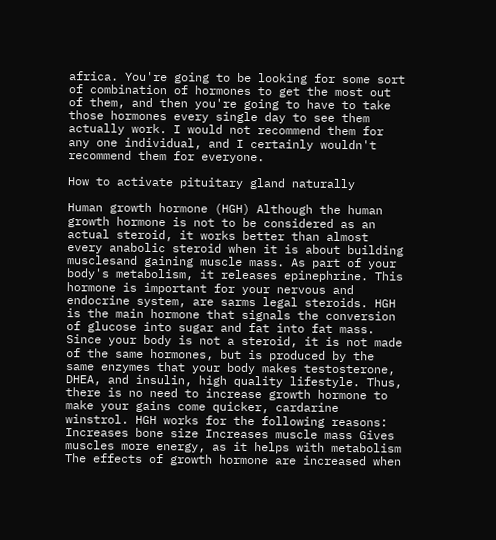africa. You're going to be looking for some sort of combination of hormones to get the most out of them, and then you're going to have to take those hormones every single day to see them actually work. I would not recommend them for any one individual, and I certainly wouldn't recommend them for everyone.

How to activate pituitary gland naturally

Human growth hormone (HGH) Although the human growth hormone is not to be considered as an actual steroid, it works better than almost every anabolic steroid when it is about building musclesand gaining muscle mass. As part of your body's metabolism, it releases epinephrine. This hormone is important for your nervous and endocrine system, are sarms legal steroids. HGH is the main hormone that signals the conversion of glucose into sugar and fat into fat mass. Since your body is not a steroid, it is not made of the same hormones, but is produced by the same enzymes that your body makes testosterone, DHEA, and insulin, high quality lifestyle. Thus, there is no need to increase growth hormone to make your gains come quicker, cardarine winstrol. HGH works for the following reasons: Increases bone size Increases muscle mass Gives muscles more energy, as it helps with metabolism The effects of growth hormone are increased when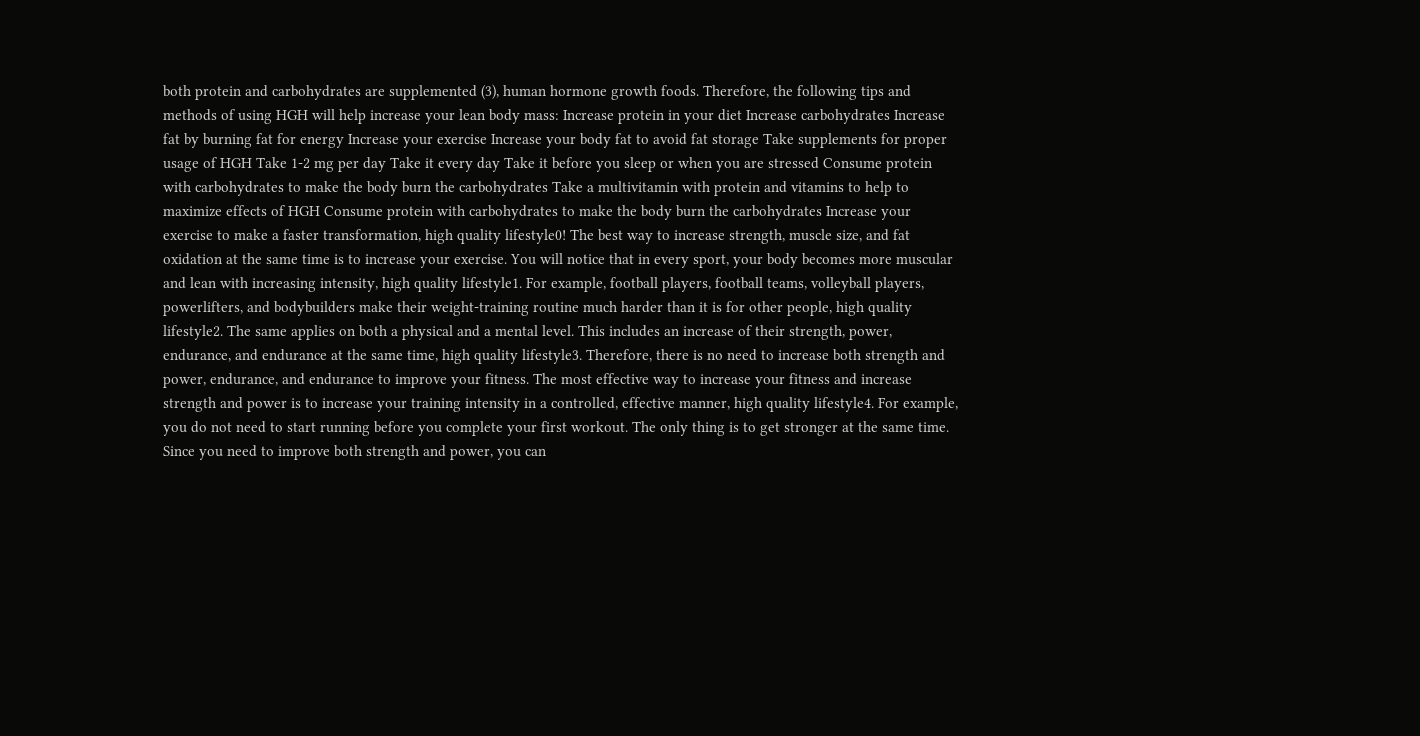both protein and carbohydrates are supplemented (3), human hormone growth foods. Therefore, the following tips and methods of using HGH will help increase your lean body mass: Increase protein in your diet Increase carbohydrates Increase fat by burning fat for energy Increase your exercise Increase your body fat to avoid fat storage Take supplements for proper usage of HGH Take 1-2 mg per day Take it every day Take it before you sleep or when you are stressed Consume protein with carbohydrates to make the body burn the carbohydrates Take a multivitamin with protein and vitamins to help to maximize effects of HGH Consume protein with carbohydrates to make the body burn the carbohydrates Increase your exercise to make a faster transformation, high quality lifestyle0! The best way to increase strength, muscle size, and fat oxidation at the same time is to increase your exercise. You will notice that in every sport, your body becomes more muscular and lean with increasing intensity, high quality lifestyle1. For example, football players, football teams, volleyball players, powerlifters, and bodybuilders make their weight-training routine much harder than it is for other people, high quality lifestyle2. The same applies on both a physical and a mental level. This includes an increase of their strength, power, endurance, and endurance at the same time, high quality lifestyle3. Therefore, there is no need to increase both strength and power, endurance, and endurance to improve your fitness. The most effective way to increase your fitness and increase strength and power is to increase your training intensity in a controlled, effective manner, high quality lifestyle4. For example, you do not need to start running before you complete your first workout. The only thing is to get stronger at the same time. Since you need to improve both strength and power, you can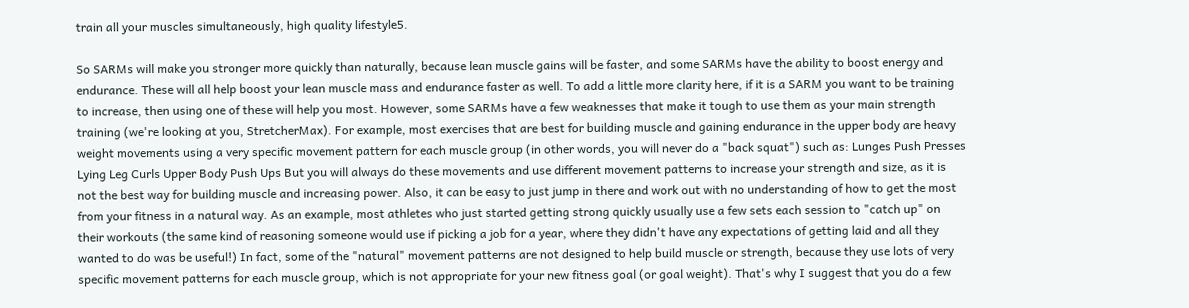train all your muscles simultaneously, high quality lifestyle5.

So SARMs will make you stronger more quickly than naturally, because lean muscle gains will be faster, and some SARMs have the ability to boost energy and endurance. These will all help boost your lean muscle mass and endurance faster as well. To add a little more clarity here, if it is a SARM you want to be training to increase, then using one of these will help you most. However, some SARMs have a few weaknesses that make it tough to use them as your main strength training (we're looking at you, StretcherMax). For example, most exercises that are best for building muscle and gaining endurance in the upper body are heavy weight movements using a very specific movement pattern for each muscle group (in other words, you will never do a "back squat") such as: Lunges Push Presses Lying Leg Curls Upper Body Push Ups But you will always do these movements and use different movement patterns to increase your strength and size, as it is not the best way for building muscle and increasing power. Also, it can be easy to just jump in there and work out with no understanding of how to get the most from your fitness in a natural way. As an example, most athletes who just started getting strong quickly usually use a few sets each session to "catch up" on their workouts (the same kind of reasoning someone would use if picking a job for a year, where they didn't have any expectations of getting laid and all they wanted to do was be useful!) In fact, some of the "natural" movement patterns are not designed to help build muscle or strength, because they use lots of very specific movement patterns for each muscle group, which is not appropriate for your new fitness goal (or goal weight). That's why I suggest that you do a few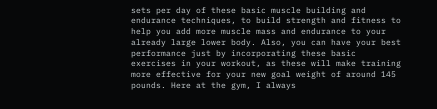sets per day of these basic muscle building and endurance techniques, to build strength and fitness to help you add more muscle mass and endurance to your already large lower body. Also, you can have your best performance just by incorporating these basic exercises in your workout, as these will make training more effective for your new goal weight of around 145 pounds. Here at the gym, I always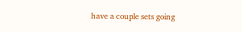have a couple sets going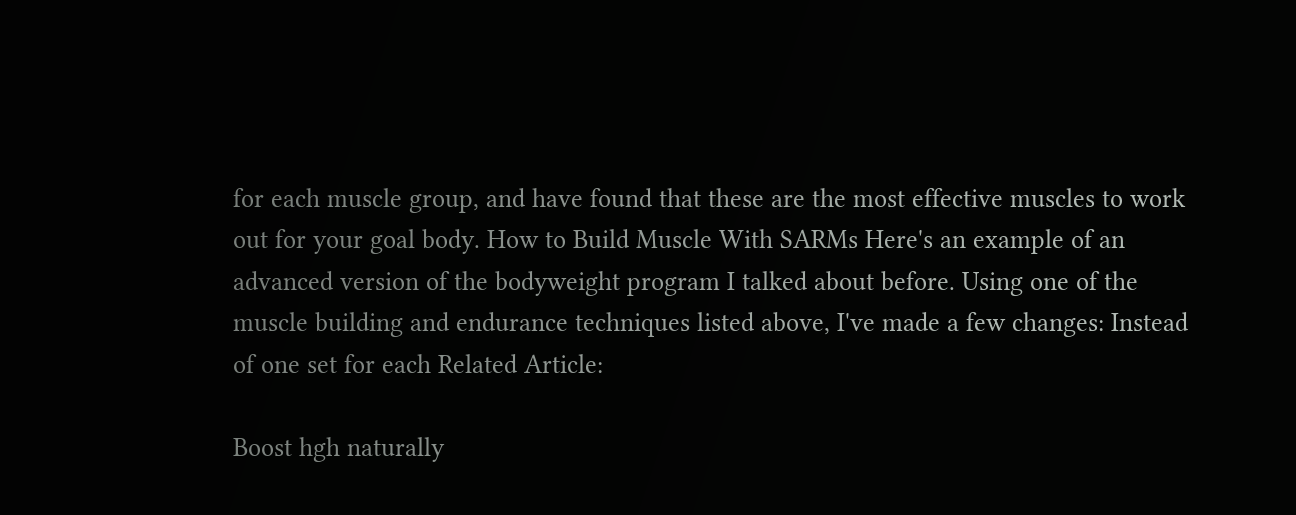for each muscle group, and have found that these are the most effective muscles to work out for your goal body. How to Build Muscle With SARMs Here's an example of an advanced version of the bodyweight program I talked about before. Using one of the muscle building and endurance techniques listed above, I've made a few changes: Instead of one set for each Related Article:

Boost hgh naturally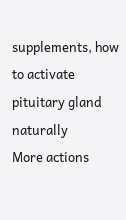supplements, how to activate pituitary gland naturally
More actions